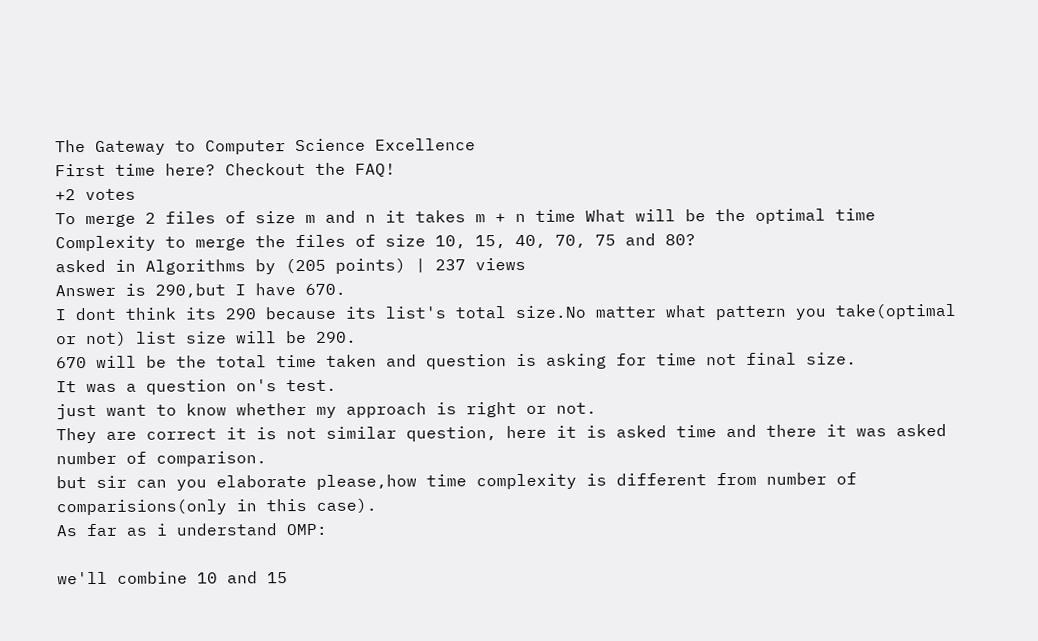The Gateway to Computer Science Excellence
First time here? Checkout the FAQ!
+2 votes
To merge 2 files of size m and n it takes m + n time What will be the optimal time Complexity to merge the files of size 10, 15, 40, 70, 75 and 80?
asked in Algorithms by (205 points) | 237 views
Answer is 290,but I have 670.
I dont think its 290 because its list's total size.No matter what pattern you take(optimal or not) list size will be 290.
670 will be the total time taken and question is asking for time not final size.
It was a question on's test.
just want to know whether my approach is right or not.
They are correct it is not similar question, here it is asked time and there it was asked number of comparison.
but sir can you elaborate please,how time complexity is different from number of comparisions(only in this case).
As far as i understand OMP:

we'll combine 10 and 15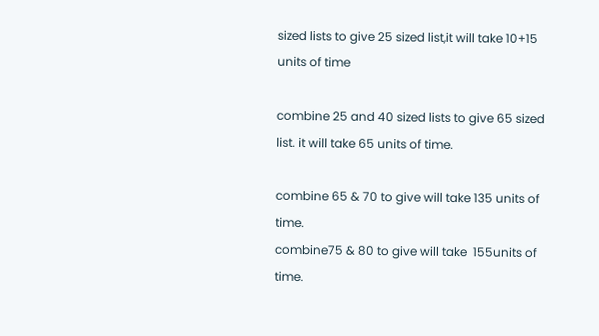sized lists to give 25 sized list,it will take 10+15 units of time

combine 25 and 40 sized lists to give 65 sized list. it will take 65 units of time.

combine 65 & 70 to give will take 135 units of time.
combine75 & 80 to give will take  155units of time.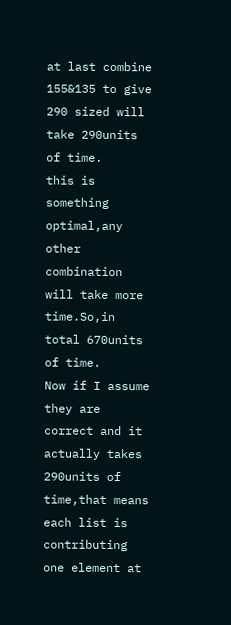at last combine 155&135 to give 290 sized will take 290units of time.
this is something optimal,any other combination will take more time.So,in total 670units of time.
Now if I assume they are correct and it actually takes 290units of time,that means each list is contributing one element at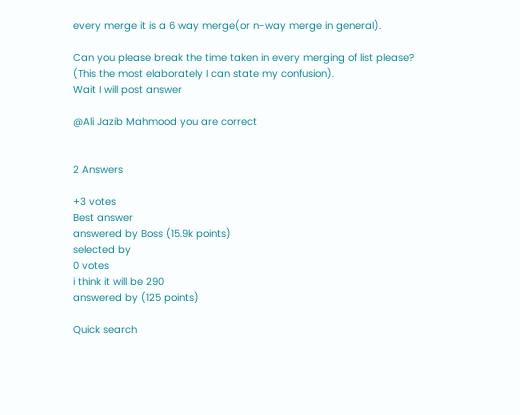every merge it is a 6 way merge(or n-way merge in general).

Can you please break the time taken in every merging of list please?
(This the most elaborately I can state my confusion).
Wait I will post answer

@Ali Jazib Mahmood you are correct


2 Answers

+3 votes
Best answer
answered by Boss (15.9k points)
selected by
0 votes
i think it will be 290
answered by (125 points)

Quick search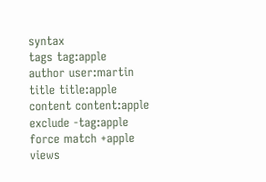syntax
tags tag:apple
author user:martin
title title:apple
content content:apple
exclude -tag:apple
force match +apple
views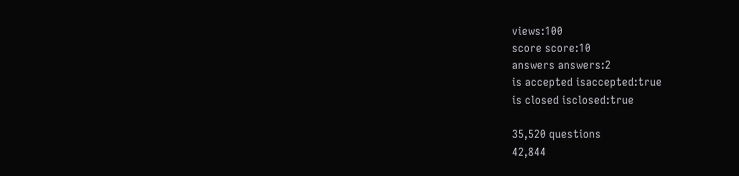views:100
score score:10
answers answers:2
is accepted isaccepted:true
is closed isclosed:true

35,520 questions
42,844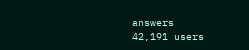answers
42,191 users